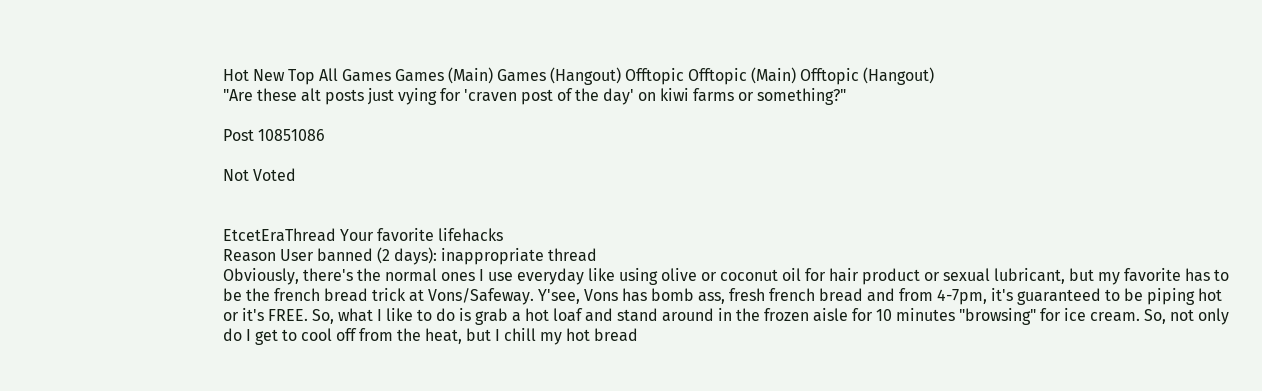Hot New Top All Games Games (Main) Games (Hangout) Offtopic Offtopic (Main) Offtopic (Hangout)
"Are these alt posts just vying for 'craven post of the day' on kiwi farms or something?"

Post 10851086

Not Voted


EtcetEraThread Your favorite lifehacks
Reason User banned (2 days): inappropriate thread
Obviously, there's the normal ones I use everyday like using olive or coconut oil for hair product or sexual lubricant, but my favorite has to be the french bread trick at Vons/Safeway. Y'see, Vons has bomb ass, fresh french bread and from 4-7pm, it's guaranteed to be piping hot or it's FREE. So, what I like to do is grab a hot loaf and stand around in the frozen aisle for 10 minutes "browsing" for ice cream. So, not only do I get to cool off from the heat, but I chill my hot bread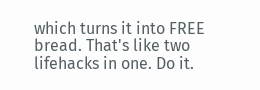which turns it into FREE bread. That's like two lifehacks in one. Do it.